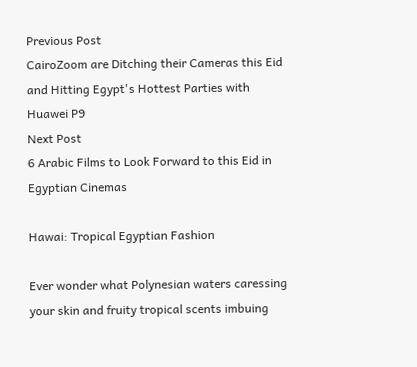Previous Post
CairoZoom are Ditching their Cameras this Eid and Hitting Egypt's Hottest Parties with Huawei P9
Next Post
6 Arabic Films to Look Forward to this Eid in Egyptian Cinemas

Hawai: Tropical Egyptian Fashion

Ever wonder what Polynesian waters caressing your skin and fruity tropical scents imbuing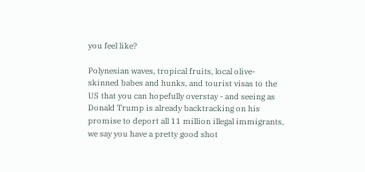you feel like?

Polynesian waves, tropical fruits, local olive-skinned babes and hunks, and tourist visas to the US that you can hopefully overstay - and seeing as Donald Trump is already backtracking on his promise to deport all 11 million illegal immigrants, we say you have a pretty good shot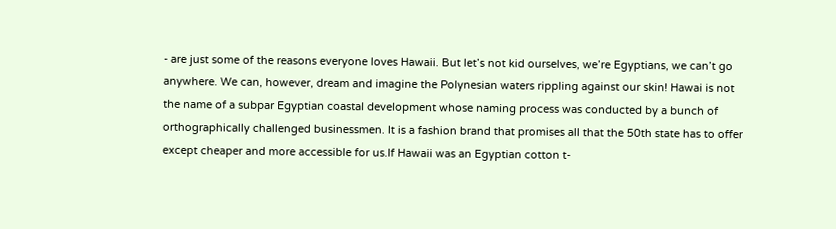- are just some of the reasons everyone loves Hawaii. But let’s not kid ourselves, we’re Egyptians, we can’t go anywhere. We can, however, dream and imagine the Polynesian waters rippling against our skin! Hawai is not the name of a subpar Egyptian coastal development whose naming process was conducted by a bunch of orthographically challenged businessmen. It is a fashion brand that promises all that the 50th state has to offer except cheaper and more accessible for us.If Hawaii was an Egyptian cotton t-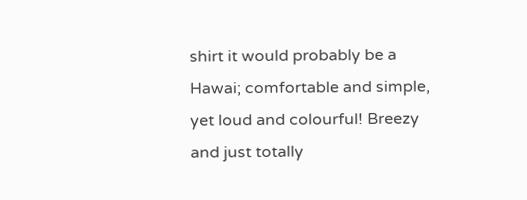shirt it would probably be a Hawai; comfortable and simple, yet loud and colourful! Breezy and just totally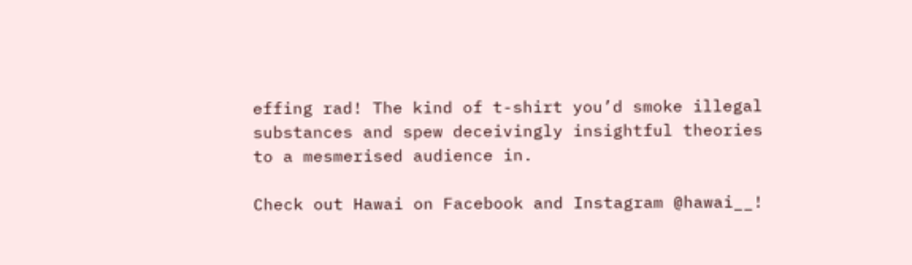effing rad! The kind of t-shirt you’d smoke illegal substances and spew deceivingly insightful theories to a mesmerised audience in.

Check out Hawai on Facebook and Instagram @hawai__!